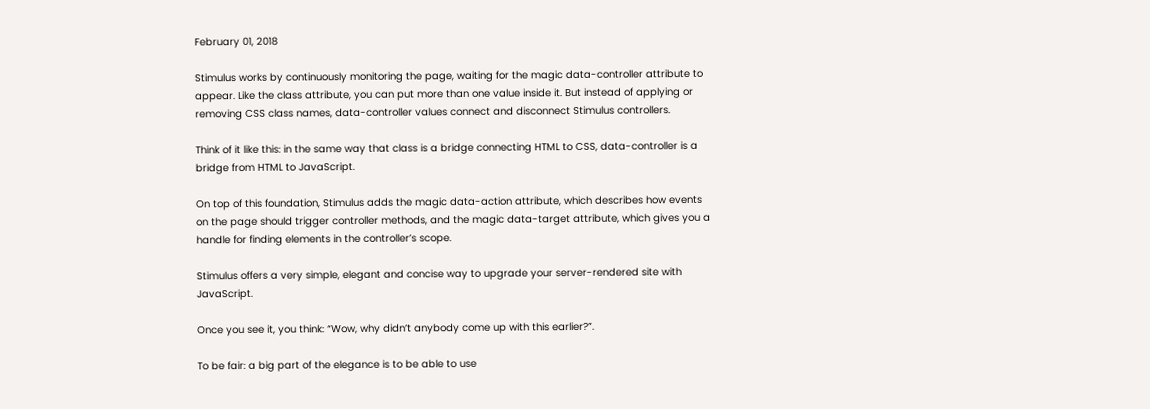February 01, 2018

Stimulus works by continuously monitoring the page, waiting for the magic data-controller attribute to appear. Like the class attribute, you can put more than one value inside it. But instead of applying or removing CSS class names, data-controller values connect and disconnect Stimulus controllers.

Think of it like this: in the same way that class is a bridge connecting HTML to CSS, data-controller is a bridge from HTML to JavaScript.

On top of this foundation, Stimulus adds the magic data-action attribute, which describes how events on the page should trigger controller methods, and the magic data-target attribute, which gives you a handle for finding elements in the controller’s scope.

Stimulus offers a very simple, elegant and concise way to upgrade your server-rendered site with JavaScript.

Once you see it, you think: “Wow, why didn’t anybody come up with this earlier?”.

To be fair: a big part of the elegance is to be able to use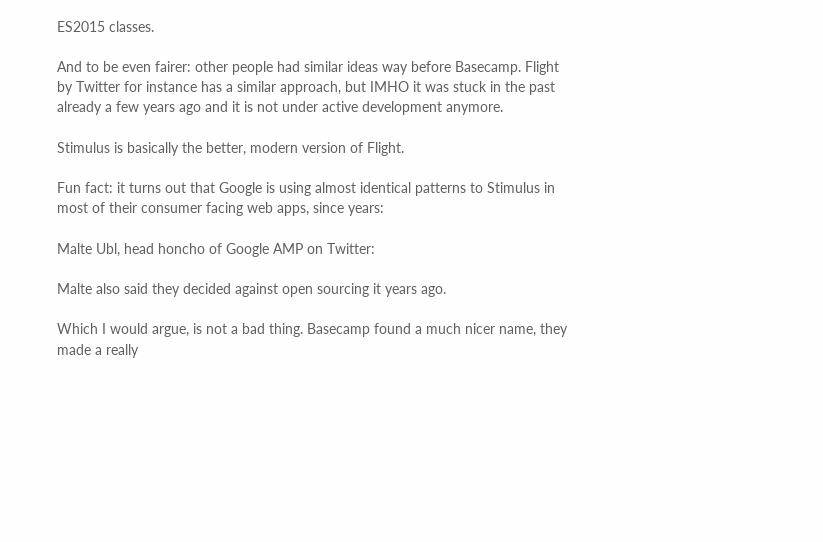ES2015 classes.

And to be even fairer: other people had similar ideas way before Basecamp. Flight by Twitter for instance has a similar approach, but IMHO it was stuck in the past already a few years ago and it is not under active development anymore.

Stimulus is basically the better, modern version of Flight.

Fun fact: it turns out that Google is using almost identical patterns to Stimulus in most of their consumer facing web apps, since years:

Malte Ubl, head honcho of Google AMP on Twitter:

Malte also said they decided against open sourcing it years ago.

Which I would argue, is not a bad thing. Basecamp found a much nicer name, they made a really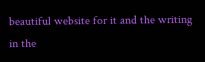beautiful website for it and the writing in the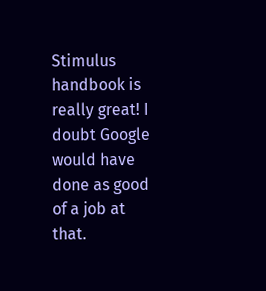Stimulus handbook is really great! I doubt Google would have done as good of a job at that.